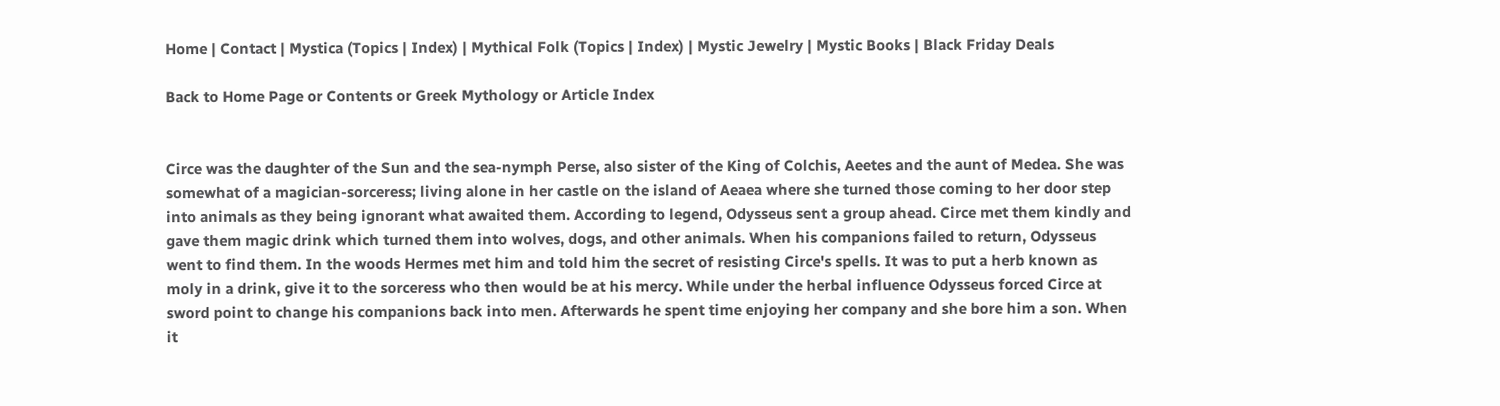Home | Contact | Mystica (Topics | Index) | Mythical Folk (Topics | Index) | Mystic Jewelry | Mystic Books | Black Friday Deals

Back to Home Page or Contents or Greek Mythology or Article Index


Circe was the daughter of the Sun and the sea-nymph Perse, also sister of the King of Colchis, Aeetes and the aunt of Medea. She was somewhat of a magician-sorceress; living alone in her castle on the island of Aeaea where she turned those coming to her door step into animals as they being ignorant what awaited them. According to legend, Odysseus sent a group ahead. Circe met them kindly and gave them magic drink which turned them into wolves, dogs, and other animals. When his companions failed to return, Odysseus went to find them. In the woods Hermes met him and told him the secret of resisting Circe's spells. It was to put a herb known as moly in a drink, give it to the sorceress who then would be at his mercy. While under the herbal influence Odysseus forced Circe at sword point to change his companions back into men. Afterwards he spent time enjoying her company and she bore him a son. When it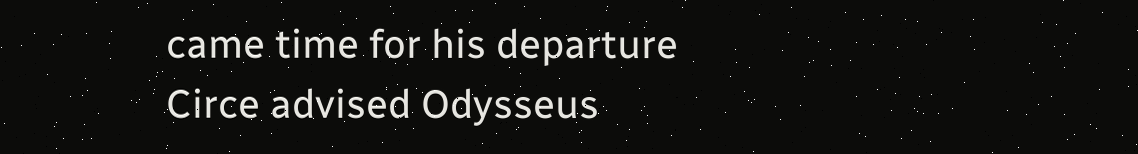came time for his departure Circe advised Odysseus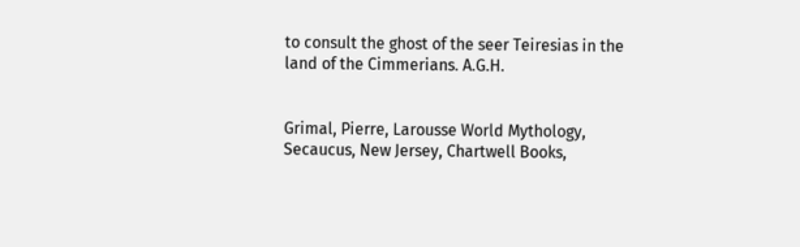to consult the ghost of the seer Teiresias in the land of the Cimmerians. A.G.H.


Grimal, Pierre, Larousse World Mythology, Secaucus, New Jersey, Chartwell Books,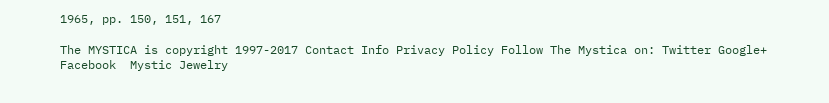1965, pp. 150, 151, 167

The MYSTICA is copyright 1997-2017 Contact Info Privacy Policy Follow The Mystica on: Twitter Google+ Facebook  Mystic Jewelry